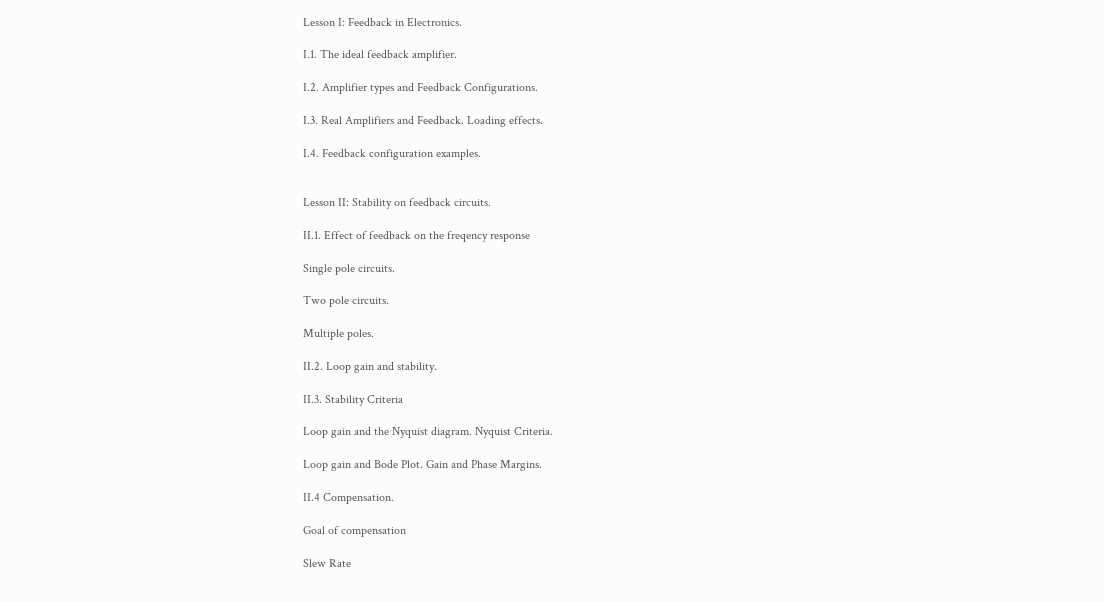Lesson I: Feedback in Electronics.

I.1. The ideal feedback amplifier.

I.2. Amplifier types and Feedback Configurations.

I.3. Real Amplifiers and Feedback. Loading effects.

I.4. Feedback configuration examples.


Lesson II: Stability on feedback circuits.

II.1. Effect of feedback on the freqency response

Single pole circuits.

Two pole circuits.

Multiple poles.

II.2. Loop gain and stability.

II.3. Stability Criteria

Loop gain and the Nyquist diagram. Nyquist Criteria.

Loop gain and Bode Plot. Gain and Phase Margins.

II.4 Compensation.

Goal of compensation

Slew Rate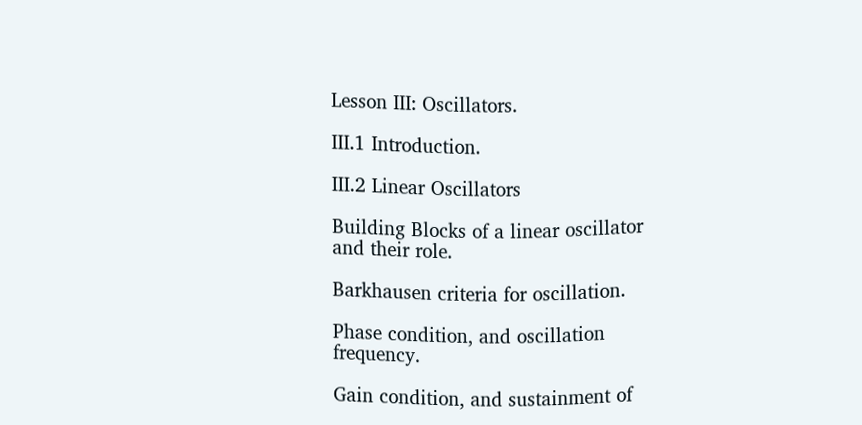Lesson III: Oscillators.

III.1 Introduction.

III.2 Linear Oscillators

Building Blocks of a linear oscillator and their role.

Barkhausen criteria for oscillation.

Phase condition, and oscillation frequency.

Gain condition, and sustainment of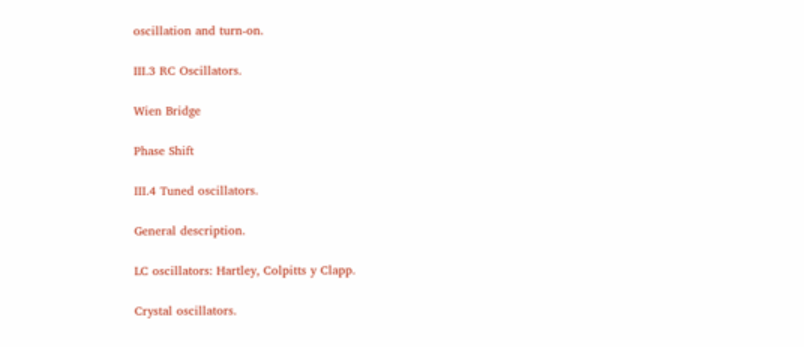oscillation and turn-on.

III.3 RC Oscillators.

Wien Bridge

Phase Shift

III.4 Tuned oscillators.

General description.

LC oscillators: Hartley, Colpitts y Clapp.

Crystal oscillators.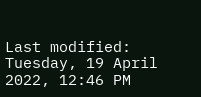Last modified: Tuesday, 19 April 2022, 12:46 PM